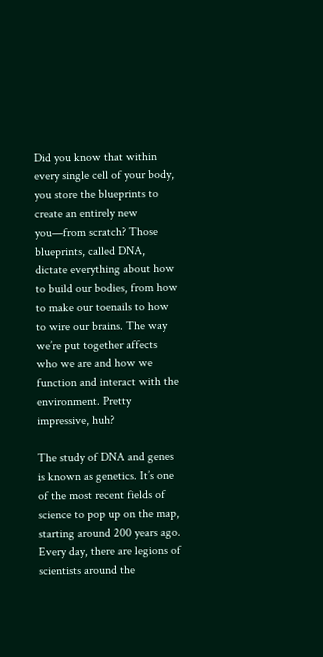Did you know that within every single cell of your body, you store the blueprints to create an entirely new you—from scratch? Those blueprints, called DNA, dictate everything about how to build our bodies, from how to make our toenails to how to wire our brains. The way we’re put together affects who we are and how we function and interact with the environment. Pretty impressive, huh?

The study of DNA and genes is known as genetics. It’s one of the most recent fields of science to pop up on the map, starting around 200 years ago. Every day, there are legions of scientists around the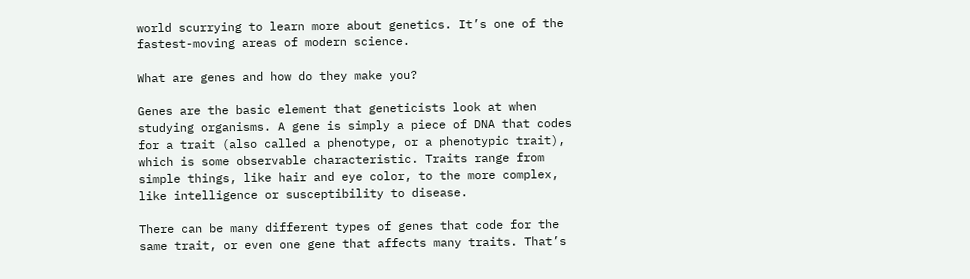world scurrying to learn more about genetics. It’s one of the fastest-moving areas of modern science.

What are genes and how do they make you?

Genes are the basic element that geneticists look at when studying organisms. A gene is simply a piece of DNA that codes for a trait (also called a phenotype, or a phenotypic trait), which is some observable characteristic. Traits range from simple things, like hair and eye color, to the more complex, like intelligence or susceptibility to disease.

There can be many different types of genes that code for the same trait, or even one gene that affects many traits. That’s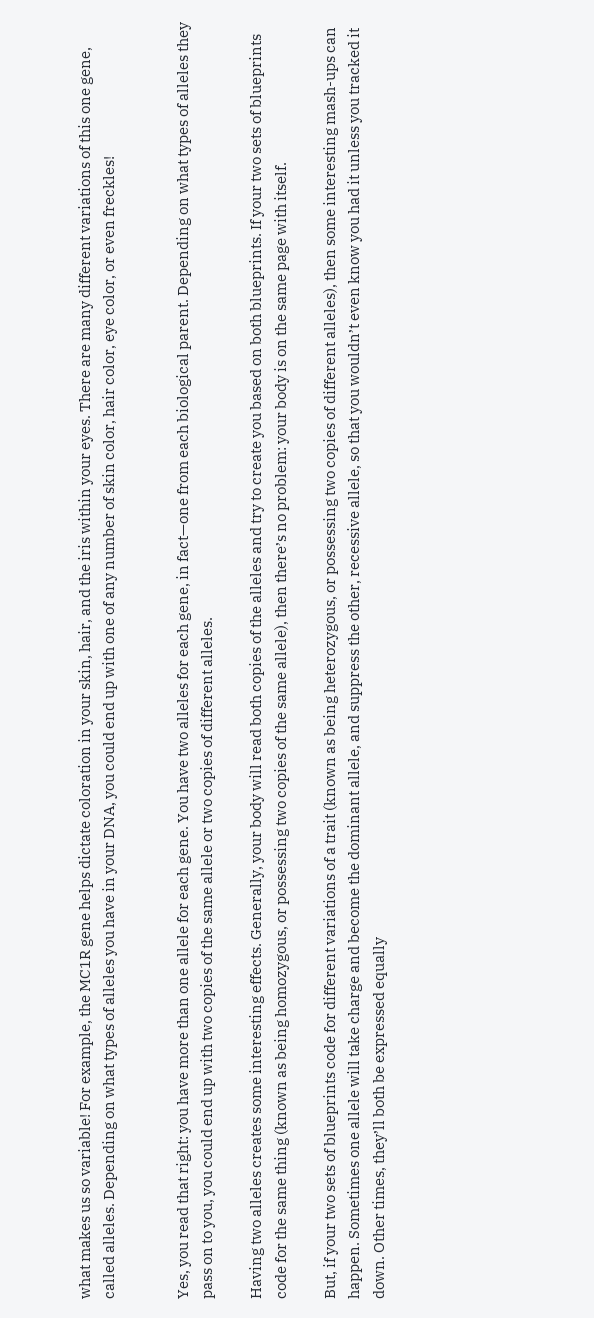what makes us so variable! For example, the MC1R gene helps dictate coloration in your skin, hair, and the iris within your eyes. There are many different variations of this one gene, called alleles. Depending on what types of alleles you have in your DNA, you could end up with one of any number of skin color, hair color, eye color, or even freckles!


Yes, you read that right: you have more than one allele for each gene. You have two alleles for each gene, in fact—one from each biological parent. Depending on what types of alleles they pass on to you, you could end up with two copies of the same allele or two copies of different alleles.

Having two alleles creates some interesting effects. Generally, your body will read both copies of the alleles and try to create you based on both blueprints. If your two sets of blueprints code for the same thing (known as being homozygous, or possessing two copies of the same allele), then there’s no problem: your body is on the same page with itself.

But, if your two sets of blueprints code for different variations of a trait (known as being heterozygous, or possessing two copies of different alleles), then some interesting mash-ups can happen. Sometimes one allele will take charge and become the dominant allele, and suppress the other, recessive allele, so that you wouldn’t even know you had it unless you tracked it down. Other times, they’ll both be expressed equally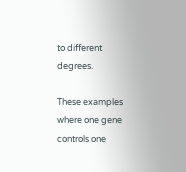to different degrees.

These examples where one gene controls one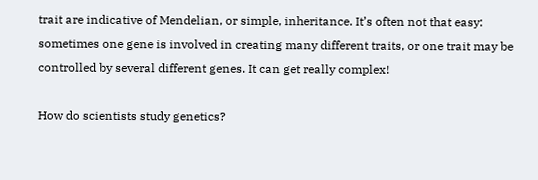trait are indicative of Mendelian, or simple, inheritance. It’s often not that easy: sometimes one gene is involved in creating many different traits, or one trait may be controlled by several different genes. It can get really complex!

How do scientists study genetics?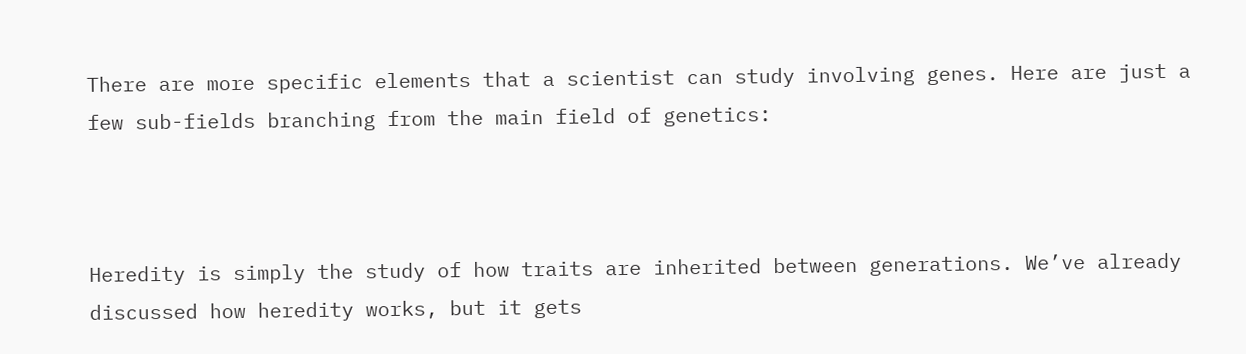There are more specific elements that a scientist can study involving genes. Here are just a few sub-fields branching from the main field of genetics:



Heredity is simply the study of how traits are inherited between generations. We’ve already discussed how heredity works, but it gets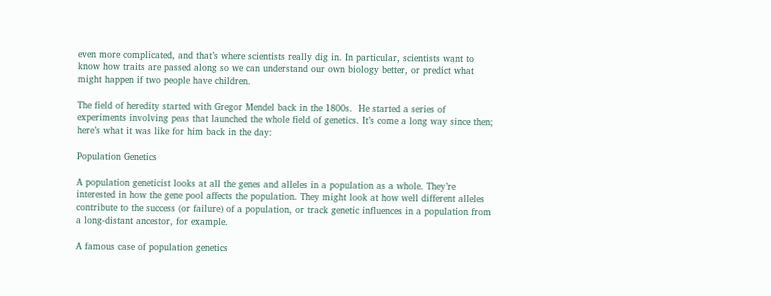even more complicated, and that’s where scientists really dig in. In particular, scientists want to know how traits are passed along so we can understand our own biology better, or predict what might happen if two people have children.

The field of heredity started with Gregor Mendel back in the 1800s.  He started a series of experiments involving peas that launched the whole field of genetics. It’s come a long way since then; here’s what it was like for him back in the day:

Population Genetics

A population geneticist looks at all the genes and alleles in a population as a whole. They’re interested in how the gene pool affects the population. They might look at how well different alleles contribute to the success (or failure) of a population, or track genetic influences in a population from a long-distant ancestor, for example.

A famous case of population genetics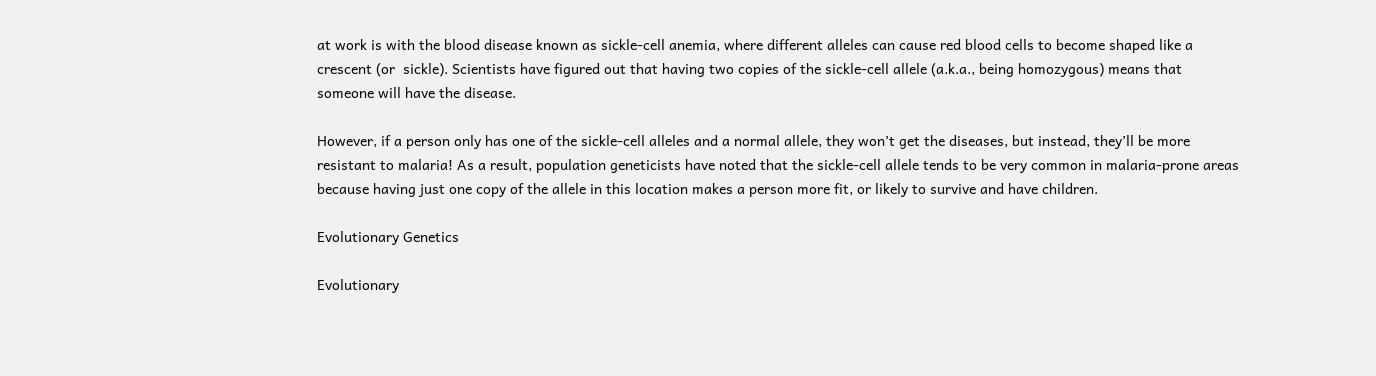at work is with the blood disease known as sickle-cell anemia, where different alleles can cause red blood cells to become shaped like a crescent (or  sickle). Scientists have figured out that having two copies of the sickle-cell allele (a.k.a., being homozygous) means that someone will have the disease.

However, if a person only has one of the sickle-cell alleles and a normal allele, they won’t get the diseases, but instead, they’ll be more resistant to malaria! As a result, population geneticists have noted that the sickle-cell allele tends to be very common in malaria-prone areas because having just one copy of the allele in this location makes a person more fit, or likely to survive and have children.

Evolutionary Genetics

Evolutionary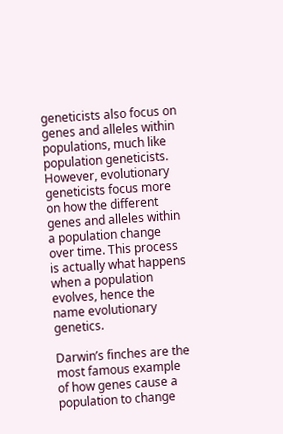geneticists also focus on genes and alleles within populations, much like population geneticists. However, evolutionary geneticists focus more on how the different genes and alleles within a population change over time. This process is actually what happens when a population evolves, hence the name evolutionary genetics.

Darwin’s finches are the most famous example of how genes cause a population to change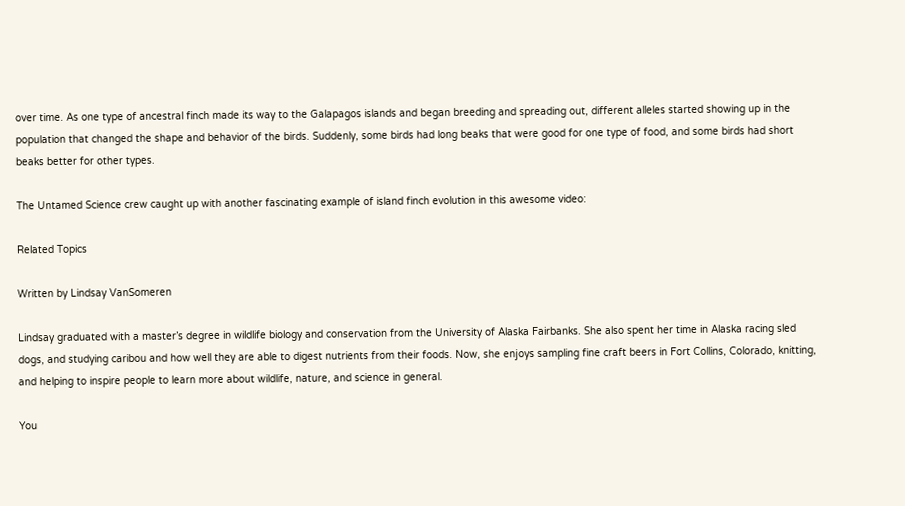over time. As one type of ancestral finch made its way to the Galapagos islands and began breeding and spreading out, different alleles started showing up in the population that changed the shape and behavior of the birds. Suddenly, some birds had long beaks that were good for one type of food, and some birds had short beaks better for other types.

The Untamed Science crew caught up with another fascinating example of island finch evolution in this awesome video:

Related Topics

Written by Lindsay VanSomeren

Lindsay graduated with a master’s degree in wildlife biology and conservation from the University of Alaska Fairbanks. She also spent her time in Alaska racing sled dogs, and studying caribou and how well they are able to digest nutrients from their foods. Now, she enjoys sampling fine craft beers in Fort Collins, Colorado, knitting, and helping to inspire people to learn more about wildlife, nature, and science in general.

You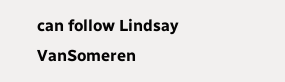can follow Lindsay VanSomeren